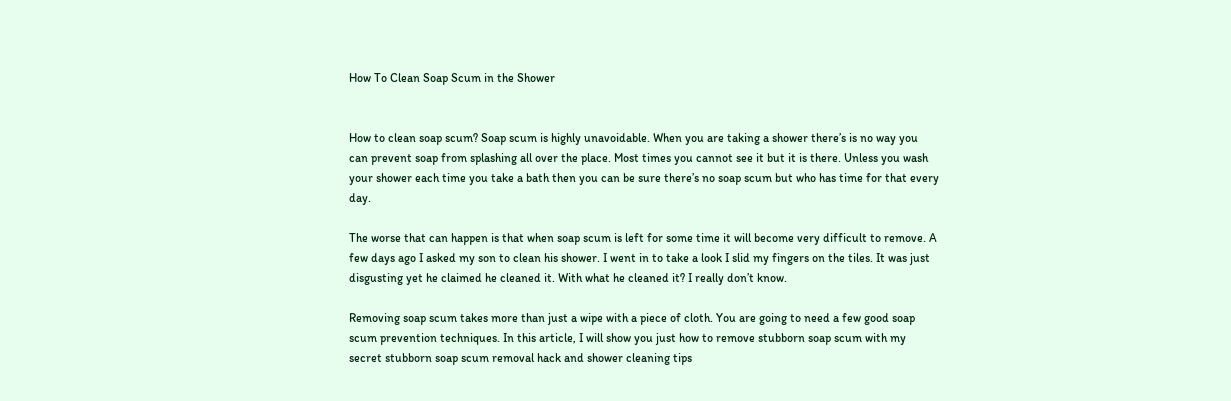How To Clean Soap Scum in the Shower


How to clean soap scum? Soap scum is highly unavoidable. When you are taking a shower there’s is no way you can prevent soap from splashing all over the place. Most times you cannot see it but it is there. Unless you wash your shower each time you take a bath then you can be sure there’s no soap scum but who has time for that every day.

The worse that can happen is that when soap scum is left for some time it will become very difficult to remove. A few days ago I asked my son to clean his shower. I went in to take a look I slid my fingers on the tiles. It was just disgusting yet he claimed he cleaned it. With what he cleaned it? I really don’t know.

Removing soap scum takes more than just a wipe with a piece of cloth. You are going to need a few good soap scum prevention techniques. In this article, I will show you just how to remove stubborn soap scum with my secret stubborn soap scum removal hack and shower cleaning tips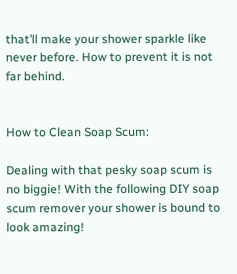that’ll make your shower sparkle like never before. How to prevent it is not far behind.


How to Clean Soap Scum:

Dealing with that pesky soap scum is no biggie! With the following DIY soap scum remover your shower is bound to look amazing!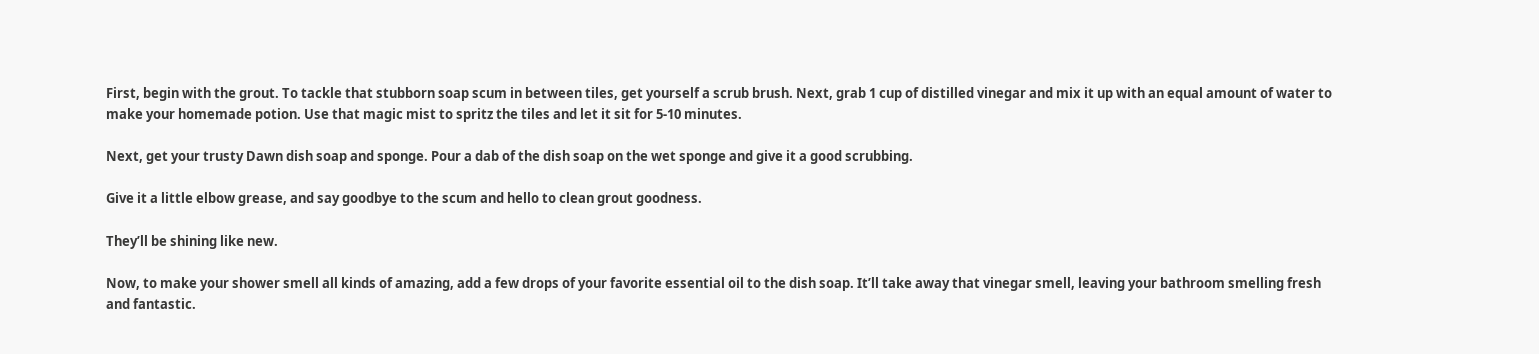First, begin with the grout. To tackle that stubborn soap scum in between tiles, get yourself a scrub brush. Next, grab 1 cup of distilled vinegar and mix it up with an equal amount of water to make your homemade potion. Use that magic mist to spritz the tiles and let it sit for 5-10 minutes.

Next, get your trusty Dawn dish soap and sponge. Pour a dab of the dish soap on the wet sponge and give it a good scrubbing.

Give it a little elbow grease, and say goodbye to the scum and hello to clean grout goodness.

They’ll be shining like new.

Now, to make your shower smell all kinds of amazing, add a few drops of your favorite essential oil to the dish soap. It’ll take away that vinegar smell, leaving your bathroom smelling fresh and fantastic.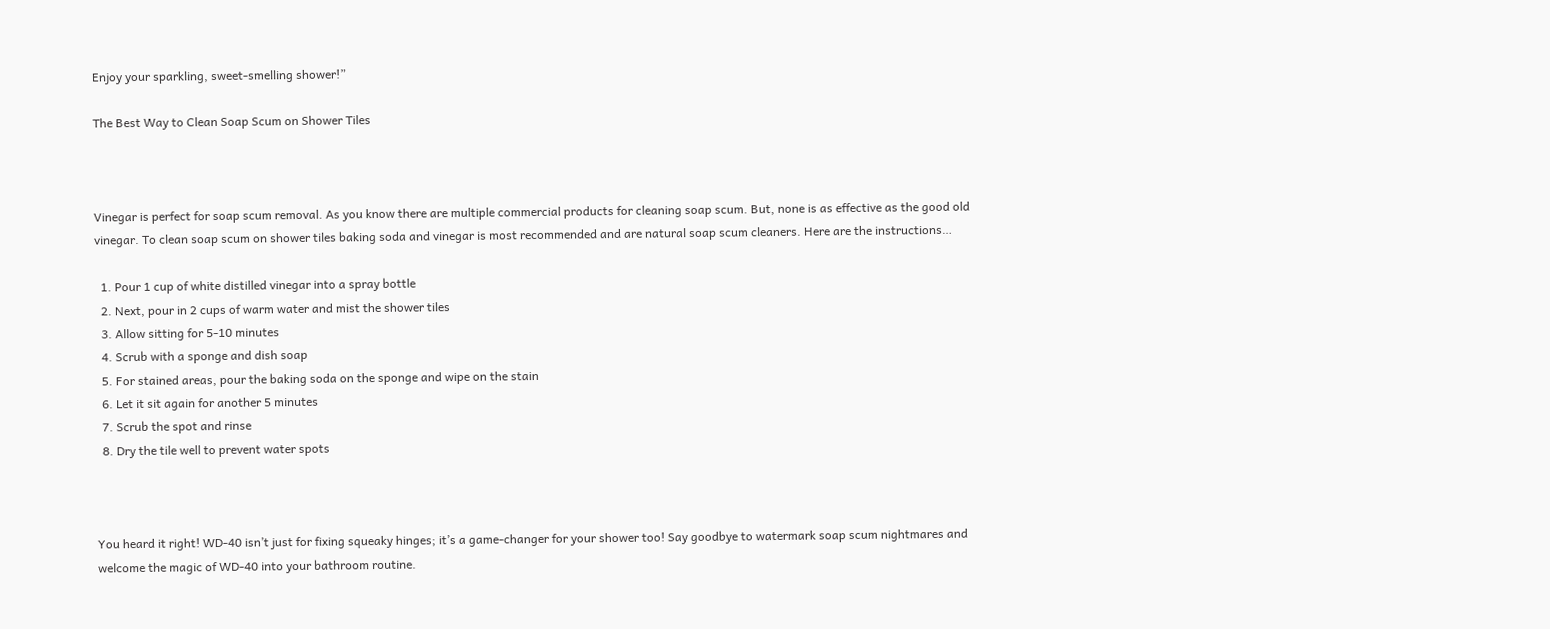Enjoy your sparkling, sweet-smelling shower!”

The Best Way to Clean Soap Scum on Shower Tiles



Vinegar is perfect for soap scum removal. As you know there are multiple commercial products for cleaning soap scum. But, none is as effective as the good old vinegar. To clean soap scum on shower tiles baking soda and vinegar is most recommended and are natural soap scum cleaners. Here are the instructions…

  1. Pour 1 cup of white distilled vinegar into a spray bottle
  2. Next, pour in 2 cups of warm water and mist the shower tiles
  3. Allow sitting for 5-10 minutes
  4. Scrub with a sponge and dish soap
  5. For stained areas, pour the baking soda on the sponge and wipe on the stain
  6. Let it sit again for another 5 minutes
  7. Scrub the spot and rinse
  8. Dry the tile well to prevent water spots



You heard it right! WD-40 isn’t just for fixing squeaky hinges; it’s a game-changer for your shower too! Say goodbye to watermark soap scum nightmares and welcome the magic of WD-40 into your bathroom routine.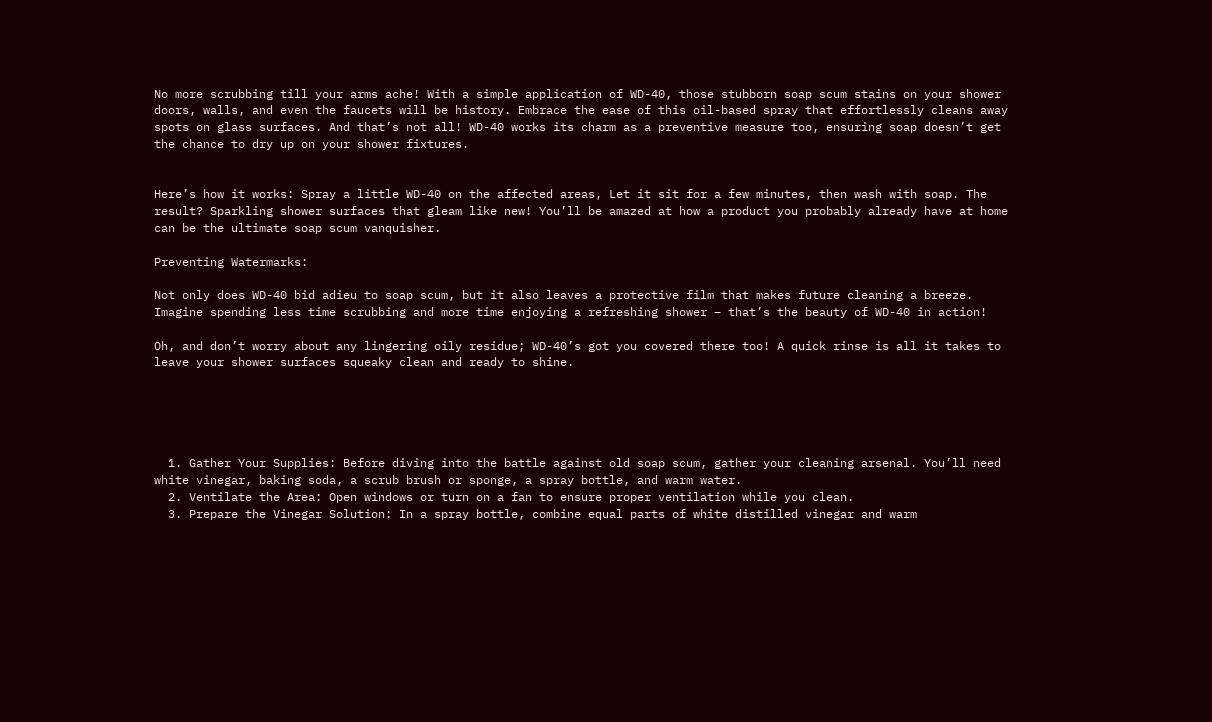No more scrubbing till your arms ache! With a simple application of WD-40, those stubborn soap scum stains on your shower doors, walls, and even the faucets will be history. Embrace the ease of this oil-based spray that effortlessly cleans away spots on glass surfaces. And that’s not all! WD-40 works its charm as a preventive measure too, ensuring soap doesn’t get the chance to dry up on your shower fixtures.


Here’s how it works: Spray a little WD-40 on the affected areas, Let it sit for a few minutes, then wash with soap. The result? Sparkling shower surfaces that gleam like new! You’ll be amazed at how a product you probably already have at home can be the ultimate soap scum vanquisher.

Preventing Watermarks:

Not only does WD-40 bid adieu to soap scum, but it also leaves a protective film that makes future cleaning a breeze. Imagine spending less time scrubbing and more time enjoying a refreshing shower – that’s the beauty of WD-40 in action!

Oh, and don’t worry about any lingering oily residue; WD-40’s got you covered there too! A quick rinse is all it takes to leave your shower surfaces squeaky clean and ready to shine.





  1. Gather Your Supplies: Before diving into the battle against old soap scum, gather your cleaning arsenal. You’ll need white vinegar, baking soda, a scrub brush or sponge, a spray bottle, and warm water.
  2. Ventilate the Area: Open windows or turn on a fan to ensure proper ventilation while you clean.
  3. Prepare the Vinegar Solution: In a spray bottle, combine equal parts of white distilled vinegar and warm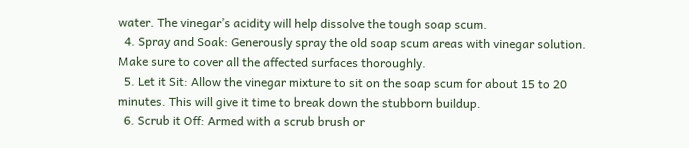water. The vinegar’s acidity will help dissolve the tough soap scum.
  4. Spray and Soak: Generously spray the old soap scum areas with vinegar solution. Make sure to cover all the affected surfaces thoroughly.
  5. Let it Sit: Allow the vinegar mixture to sit on the soap scum for about 15 to 20 minutes. This will give it time to break down the stubborn buildup.
  6. Scrub it Off: Armed with a scrub brush or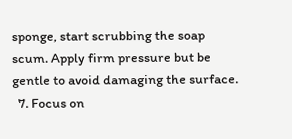sponge, start scrubbing the soap scum. Apply firm pressure but be gentle to avoid damaging the surface.
  7. Focus on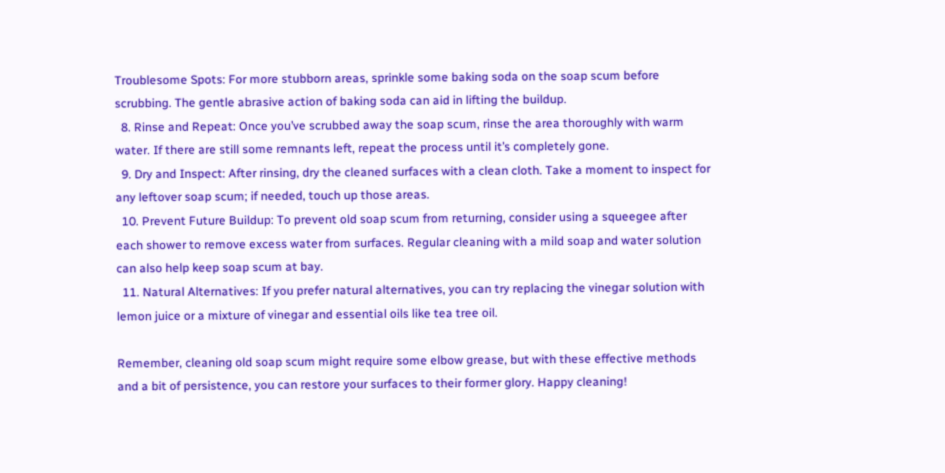Troublesome Spots: For more stubborn areas, sprinkle some baking soda on the soap scum before scrubbing. The gentle abrasive action of baking soda can aid in lifting the buildup.
  8. Rinse and Repeat: Once you’ve scrubbed away the soap scum, rinse the area thoroughly with warm water. If there are still some remnants left, repeat the process until it’s completely gone.
  9. Dry and Inspect: After rinsing, dry the cleaned surfaces with a clean cloth. Take a moment to inspect for any leftover soap scum; if needed, touch up those areas.
  10. Prevent Future Buildup: To prevent old soap scum from returning, consider using a squeegee after each shower to remove excess water from surfaces. Regular cleaning with a mild soap and water solution can also help keep soap scum at bay.
  11. Natural Alternatives: If you prefer natural alternatives, you can try replacing the vinegar solution with lemon juice or a mixture of vinegar and essential oils like tea tree oil.

Remember, cleaning old soap scum might require some elbow grease, but with these effective methods and a bit of persistence, you can restore your surfaces to their former glory. Happy cleaning!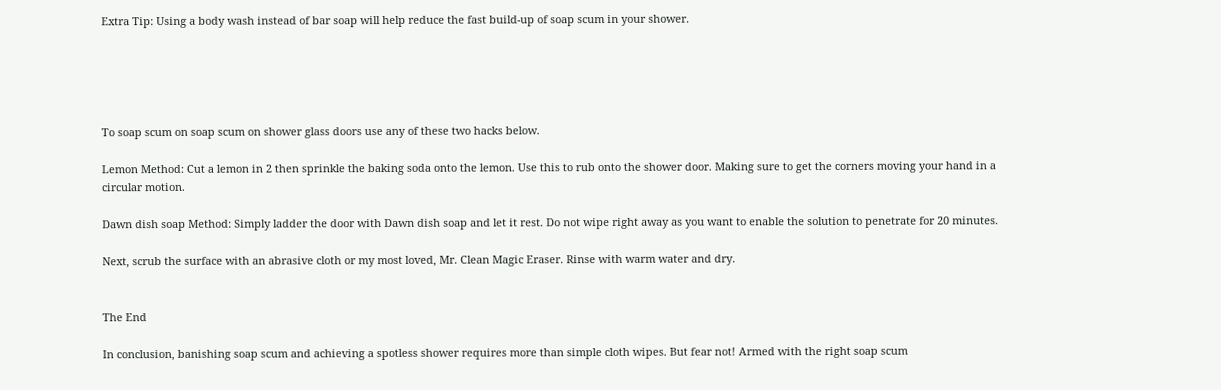Extra Tip: Using a body wash instead of bar soap will help reduce the fast build-up of soap scum in your shower.





To soap scum on soap scum on shower glass doors use any of these two hacks below.

Lemon Method: Cut a lemon in 2 then sprinkle the baking soda onto the lemon. Use this to rub onto the shower door. Making sure to get the corners moving your hand in a circular motion.

Dawn dish soap Method: Simply ladder the door with Dawn dish soap and let it rest. Do not wipe right away as you want to enable the solution to penetrate for 20 minutes.

Next, scrub the surface with an abrasive cloth or my most loved, Mr. Clean Magic Eraser. Rinse with warm water and dry.


The End

In conclusion, banishing soap scum and achieving a spotless shower requires more than simple cloth wipes. But fear not! Armed with the right soap scum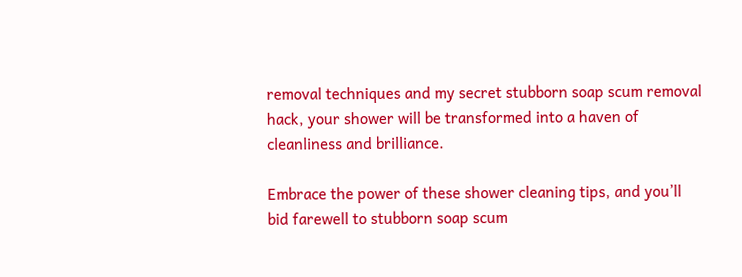removal techniques and my secret stubborn soap scum removal hack, your shower will be transformed into a haven of cleanliness and brilliance.

Embrace the power of these shower cleaning tips, and you’ll bid farewell to stubborn soap scum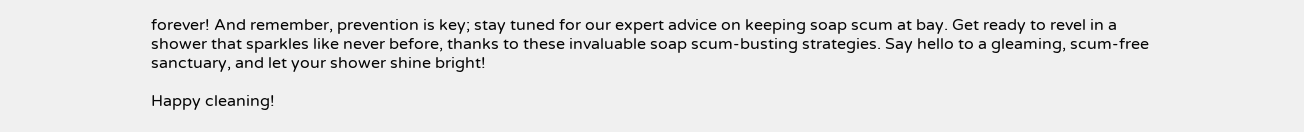forever! And remember, prevention is key; stay tuned for our expert advice on keeping soap scum at bay. Get ready to revel in a shower that sparkles like never before, thanks to these invaluable soap scum-busting strategies. Say hello to a gleaming, scum-free sanctuary, and let your shower shine bright!

Happy cleaning!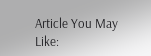Article You May Like: